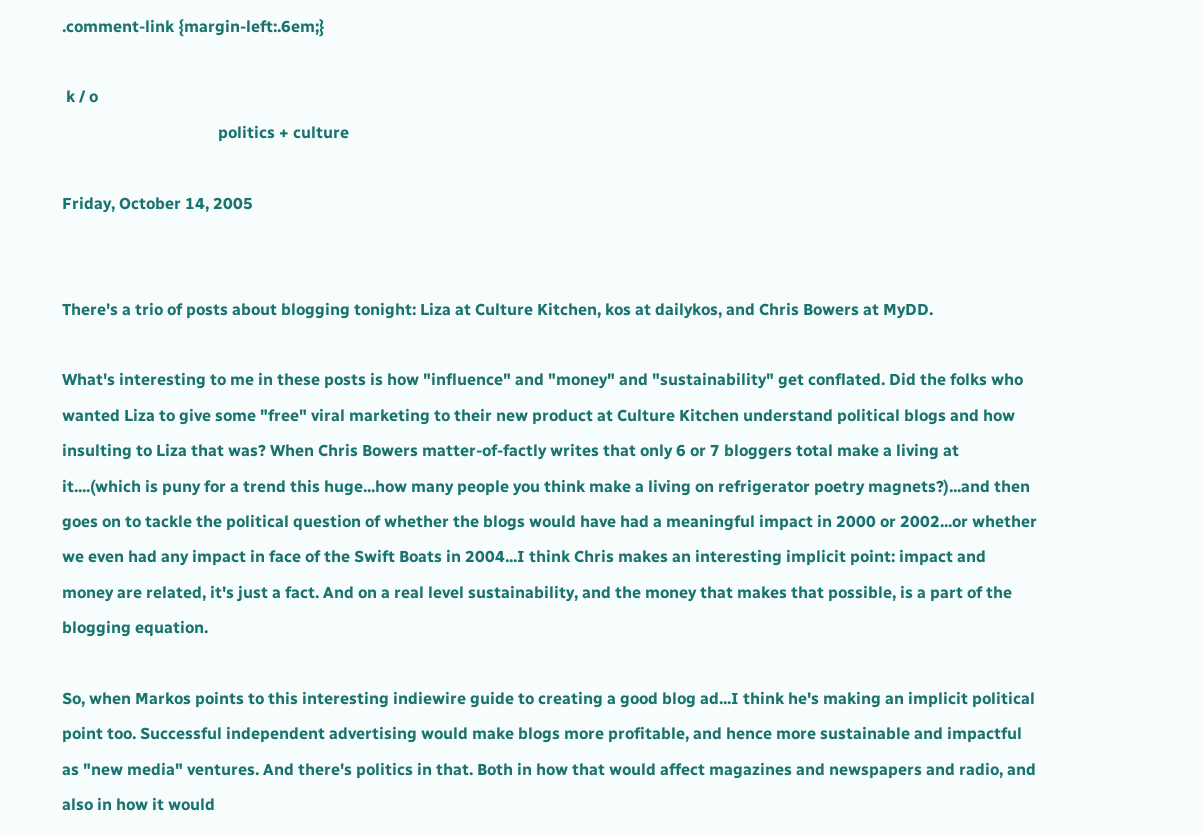.comment-link {margin-left:.6em;}

 k / o
                                       politics + culture

Friday, October 14, 2005


There's a trio of posts about blogging tonight: Liza at Culture Kitchen, kos at dailykos, and Chris Bowers at MyDD.

What's interesting to me in these posts is how "influence" and "money" and "sustainability" get conflated. Did the folks who wanted Liza to give some "free" viral marketing to their new product at Culture Kitchen understand political blogs and how insulting to Liza that was? When Chris Bowers matter-of-factly writes that only 6 or 7 bloggers total make a living at it....(which is puny for a trend this huge...how many people you think make a living on refrigerator poetry magnets?)...and then goes on to tackle the political question of whether the blogs would have had a meaningful impact in 2000 or 2002...or whether we even had any impact in face of the Swift Boats in 2004...I think Chris makes an interesting implicit point: impact and money are related, it's just a fact. And on a real level sustainability, and the money that makes that possible, is a part of the blogging equation.

So, when Markos points to this interesting indiewire guide to creating a good blog ad...I think he's making an implicit political point too. Successful independent advertising would make blogs more profitable, and hence more sustainable and impactful as "new media" ventures. And there's politics in that. Both in how that would affect magazines and newspapers and radio, and also in how it would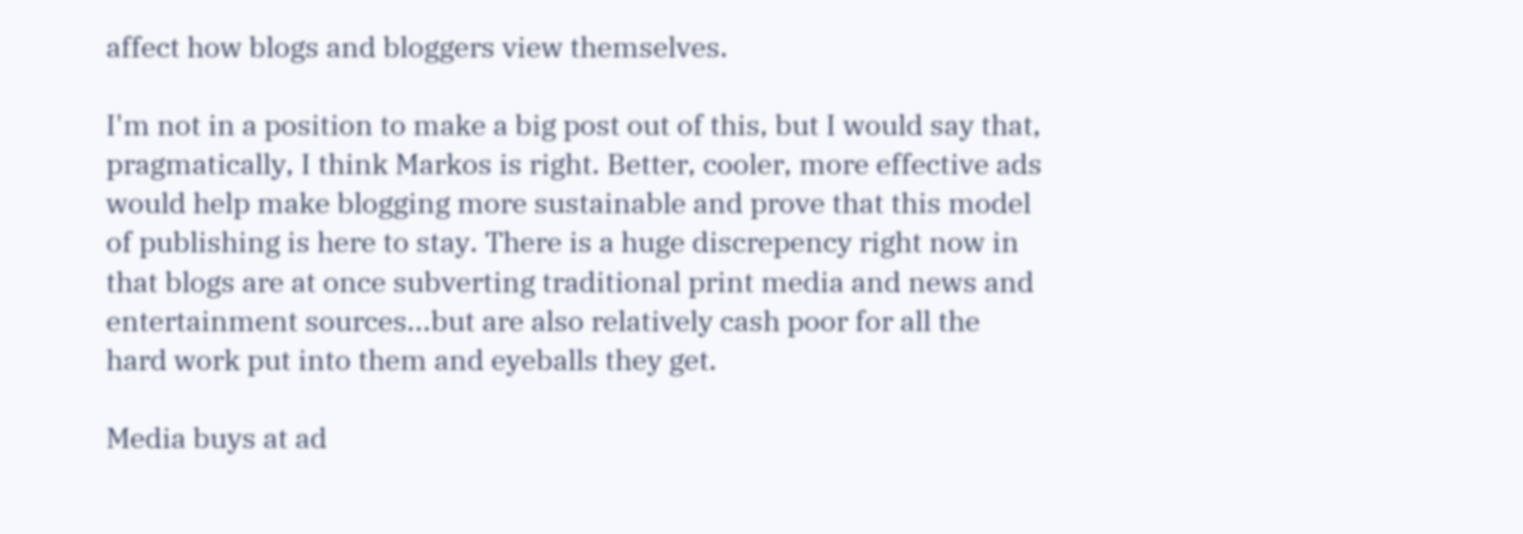affect how blogs and bloggers view themselves.

I'm not in a position to make a big post out of this, but I would say that, pragmatically, I think Markos is right. Better, cooler, more effective ads would help make blogging more sustainable and prove that this model of publishing is here to stay. There is a huge discrepency right now in that blogs are at once subverting traditional print media and news and entertainment sources...but are also relatively cash poor for all the hard work put into them and eyeballs they get.

Media buys at ad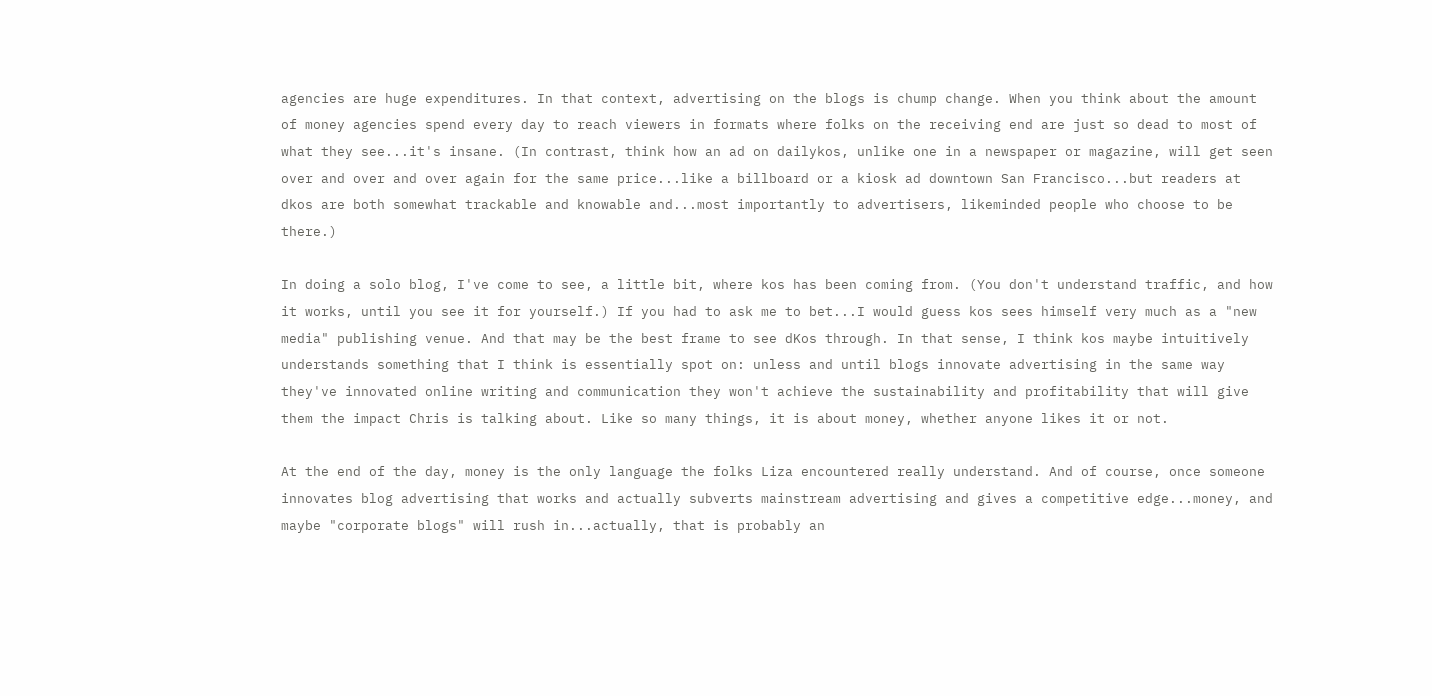agencies are huge expenditures. In that context, advertising on the blogs is chump change. When you think about the amount of money agencies spend every day to reach viewers in formats where folks on the receiving end are just so dead to most of what they see...it's insane. (In contrast, think how an ad on dailykos, unlike one in a newspaper or magazine, will get seen over and over and over again for the same price...like a billboard or a kiosk ad downtown San Francisco...but readers at dkos are both somewhat trackable and knowable and...most importantly to advertisers, likeminded people who choose to be there.)

In doing a solo blog, I've come to see, a little bit, where kos has been coming from. (You don't understand traffic, and how it works, until you see it for yourself.) If you had to ask me to bet...I would guess kos sees himself very much as a "new media" publishing venue. And that may be the best frame to see dKos through. In that sense, I think kos maybe intuitively understands something that I think is essentially spot on: unless and until blogs innovate advertising in the same way they've innovated online writing and communication they won't achieve the sustainability and profitability that will give them the impact Chris is talking about. Like so many things, it is about money, whether anyone likes it or not.

At the end of the day, money is the only language the folks Liza encountered really understand. And of course, once someone innovates blog advertising that works and actually subverts mainstream advertising and gives a competitive edge...money, and maybe "corporate blogs" will rush in...actually, that is probably an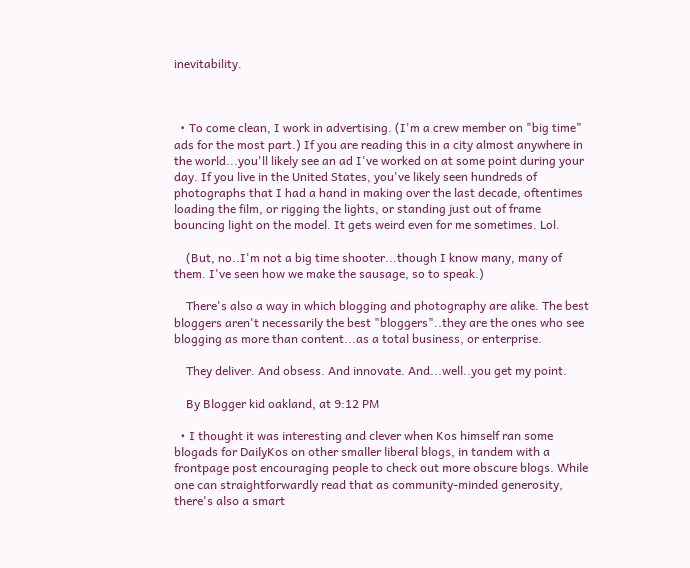inevitability.



  • To come clean, I work in advertising. (I'm a crew member on "big time" ads for the most part.) If you are reading this in a city almost anywhere in the world...you'll likely see an ad I've worked on at some point during your day. If you live in the United States, you've likely seen hundreds of photographs that I had a hand in making over the last decade, oftentimes loading the film, or rigging the lights, or standing just out of frame bouncing light on the model. It gets weird even for me sometimes. Lol.

    (But, no..I'm not a big time shooter...though I know many, many of them. I've seen how we make the sausage, so to speak.)

    There's also a way in which blogging and photography are alike. The best bloggers aren't necessarily the best "bloggers"..they are the ones who see blogging as more than content...as a total business, or enterprise.

    They deliver. And obsess. And innovate. And...well..you get my point.

    By Blogger kid oakland, at 9:12 PM

  • I thought it was interesting and clever when Kos himself ran some blogads for DailyKos on other smaller liberal blogs, in tandem with a frontpage post encouraging people to check out more obscure blogs. While one can straightforwardly read that as community-minded generosity, there's also a smart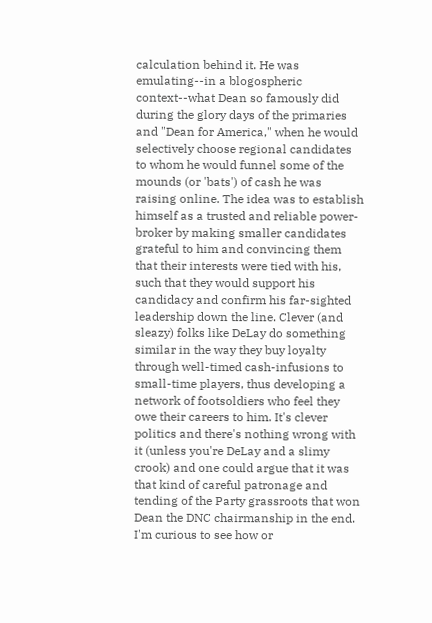calculation behind it. He was emulating--in a blogospheric context--what Dean so famously did during the glory days of the primaries and "Dean for America," when he would selectively choose regional candidates to whom he would funnel some of the mounds (or 'bats') of cash he was raising online. The idea was to establish himself as a trusted and reliable power-broker by making smaller candidates grateful to him and convincing them that their interests were tied with his, such that they would support his candidacy and confirm his far-sighted leadership down the line. Clever (and sleazy) folks like DeLay do something similar in the way they buy loyalty through well-timed cash-infusions to small-time players, thus developing a network of footsoldiers who feel they owe their careers to him. It's clever politics and there's nothing wrong with it (unless you're DeLay and a slimy crook) and one could argue that it was that kind of careful patronage and tending of the Party grassroots that won Dean the DNC chairmanship in the end. I'm curious to see how or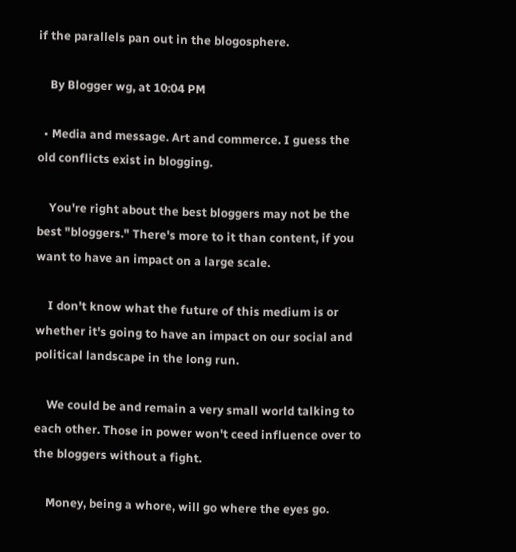if the parallels pan out in the blogosphere.

    By Blogger wg, at 10:04 PM

  • Media and message. Art and commerce. I guess the old conflicts exist in blogging.

    You're right about the best bloggers may not be the best "bloggers." There's more to it than content, if you want to have an impact on a large scale.

    I don't know what the future of this medium is or whether it's going to have an impact on our social and political landscape in the long run.

    We could be and remain a very small world talking to each other. Those in power won't ceed influence over to the bloggers without a fight.

    Money, being a whore, will go where the eyes go.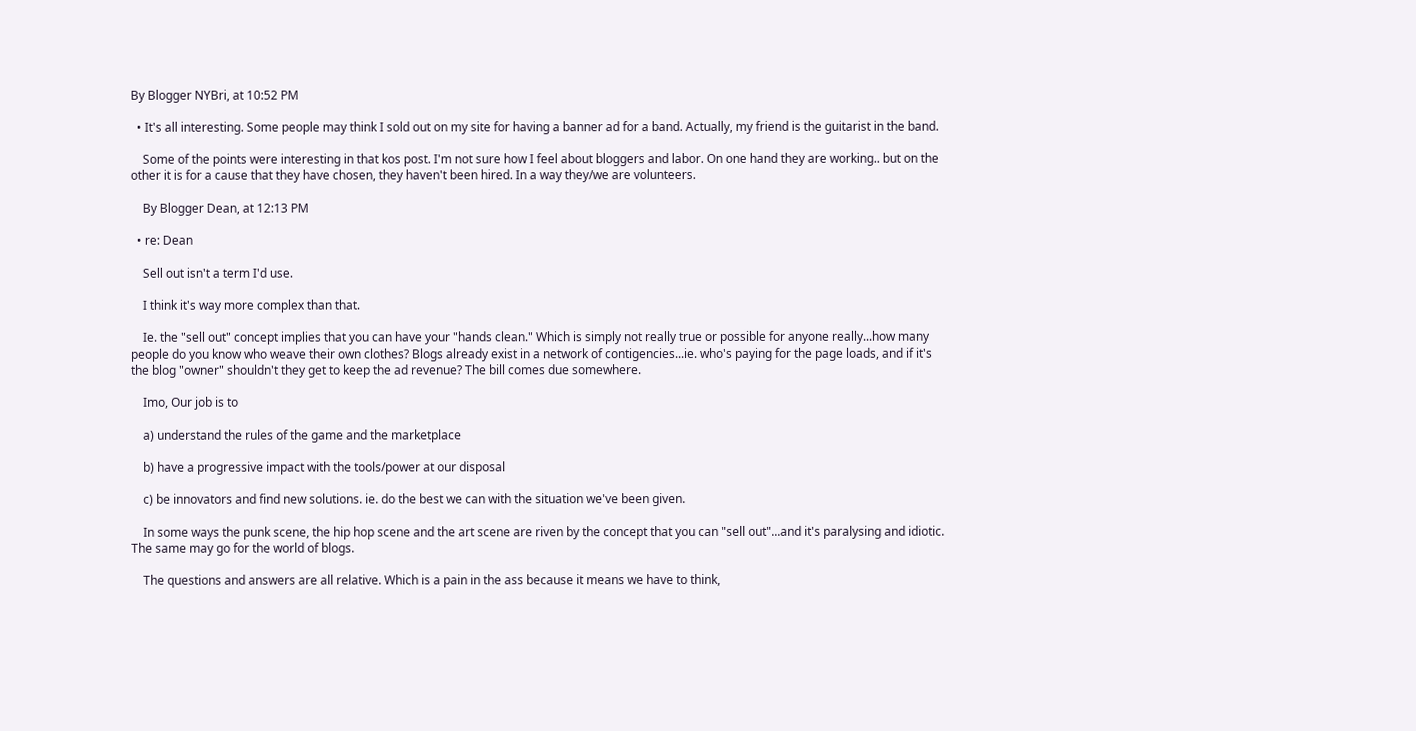By Blogger NYBri, at 10:52 PM

  • It's all interesting. Some people may think I sold out on my site for having a banner ad for a band. Actually, my friend is the guitarist in the band.

    Some of the points were interesting in that kos post. I'm not sure how I feel about bloggers and labor. On one hand they are working.. but on the other it is for a cause that they have chosen, they haven't been hired. In a way they/we are volunteers.

    By Blogger Dean, at 12:13 PM

  • re: Dean

    Sell out isn't a term I'd use.

    I think it's way more complex than that.

    Ie. the "sell out" concept implies that you can have your "hands clean." Which is simply not really true or possible for anyone really...how many people do you know who weave their own clothes? Blogs already exist in a network of contigencies...ie. who's paying for the page loads, and if it's the blog "owner" shouldn't they get to keep the ad revenue? The bill comes due somewhere.

    Imo, Our job is to

    a) understand the rules of the game and the marketplace

    b) have a progressive impact with the tools/power at our disposal

    c) be innovators and find new solutions. ie. do the best we can with the situation we've been given.

    In some ways the punk scene, the hip hop scene and the art scene are riven by the concept that you can "sell out"...and it's paralysing and idiotic. The same may go for the world of blogs.

    The questions and answers are all relative. Which is a pain in the ass because it means we have to think,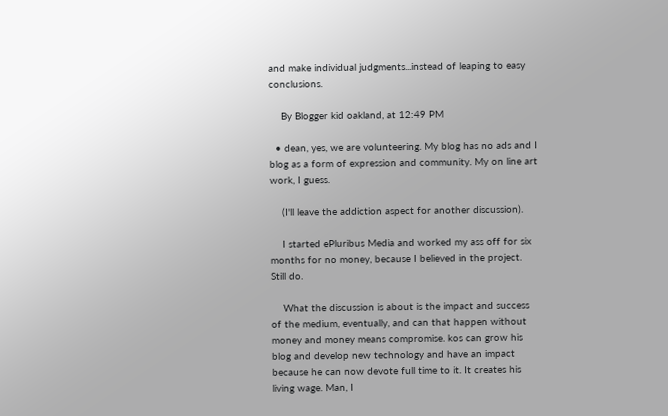and make individual judgments...instead of leaping to easy conclusions.

    By Blogger kid oakland, at 12:49 PM

  • dean, yes, we are volunteering. My blog has no ads and I blog as a form of expression and community. My on line art work, I guess.

    (I'll leave the addiction aspect for another discussion).

    I started ePluribus Media and worked my ass off for six months for no money, because I believed in the project. Still do.

    What the discussion is about is the impact and success of the medium, eventually, and can that happen without money and money means compromise. kos can grow his blog and develop new technology and have an impact because he can now devote full time to it. It creates his living wage. Man, I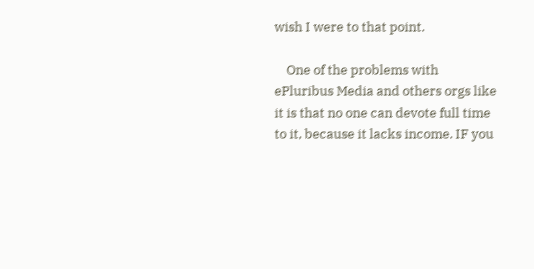wish I were to that point.

    One of the problems with ePluribus Media and others orgs like it is that no one can devote full time to it, because it lacks income. IF you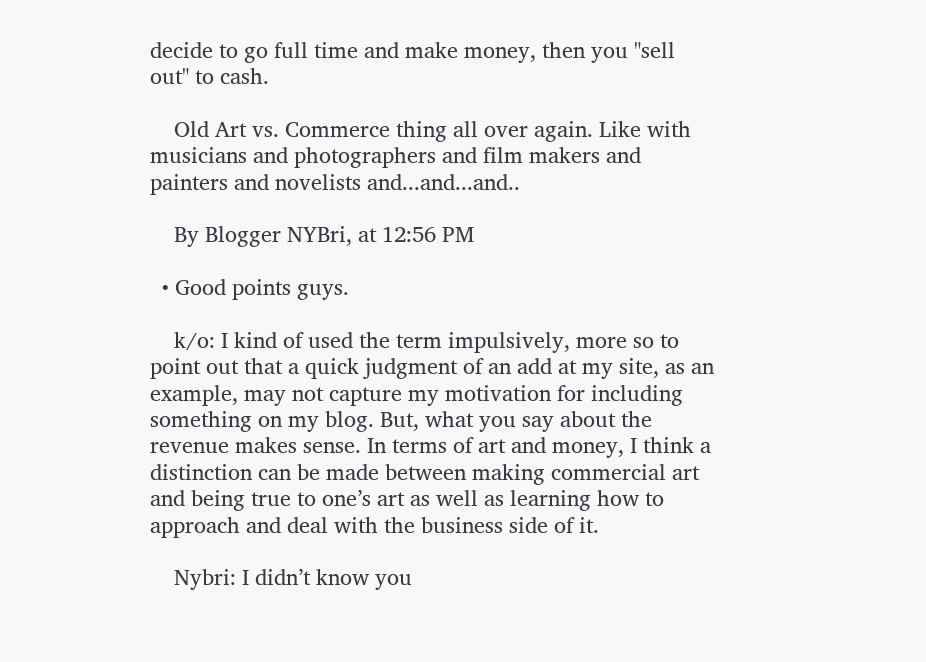decide to go full time and make money, then you "sell out" to cash.

    Old Art vs. Commerce thing all over again. Like with musicians and photographers and film makers and painters and novelists and...and...and..

    By Blogger NYBri, at 12:56 PM

  • Good points guys.

    k/o: I kind of used the term impulsively, more so to point out that a quick judgment of an add at my site, as an example, may not capture my motivation for including something on my blog. But, what you say about the revenue makes sense. In terms of art and money, I think a distinction can be made between making commercial art and being true to one’s art as well as learning how to approach and deal with the business side of it.

    Nybri: I didn’t know you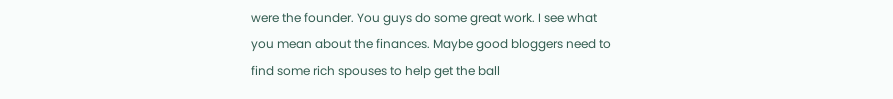were the founder. You guys do some great work. I see what you mean about the finances. Maybe good bloggers need to find some rich spouses to help get the ball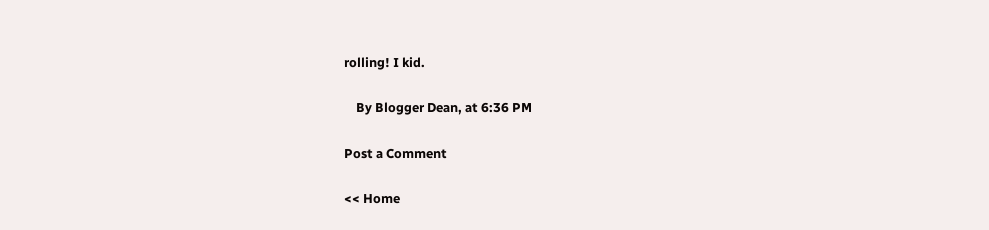rolling! I kid.

    By Blogger Dean, at 6:36 PM

Post a Comment

<< Home